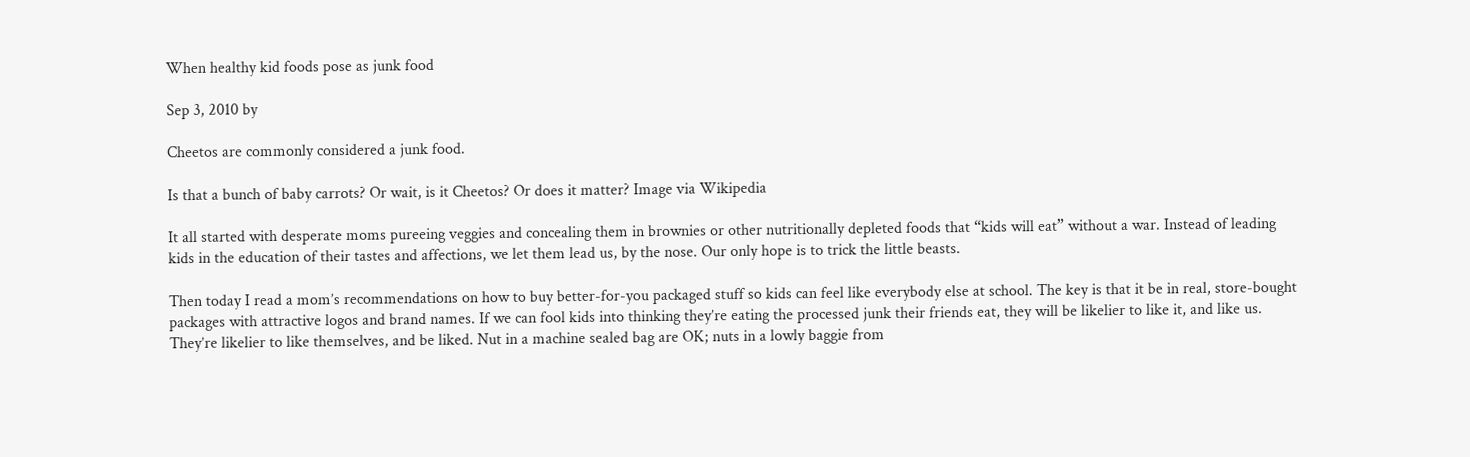When healthy kid foods pose as junk food

Sep 3, 2010 by

Cheetos are commonly considered a junk food.

Is that a bunch of baby carrots? Or wait, is it Cheetos? Or does it matter? Image via Wikipedia

It all started with desperate moms pureeing veggies and concealing them in brownies or other nutritionally depleted foods that “kids will eat” without a war. Instead of leading kids in the education of their tastes and affections, we let them lead us, by the nose. Our only hope is to trick the little beasts.

Then today I read a mom’s recommendations on how to buy better-for-you packaged stuff so kids can feel like everybody else at school. The key is that it be in real, store-bought packages with attractive logos and brand names. If we can fool kids into thinking they’re eating the processed junk their friends eat, they will be likelier to like it, and like us. They’re likelier to like themselves, and be liked. Nut in a machine sealed bag are OK; nuts in a lowly baggie from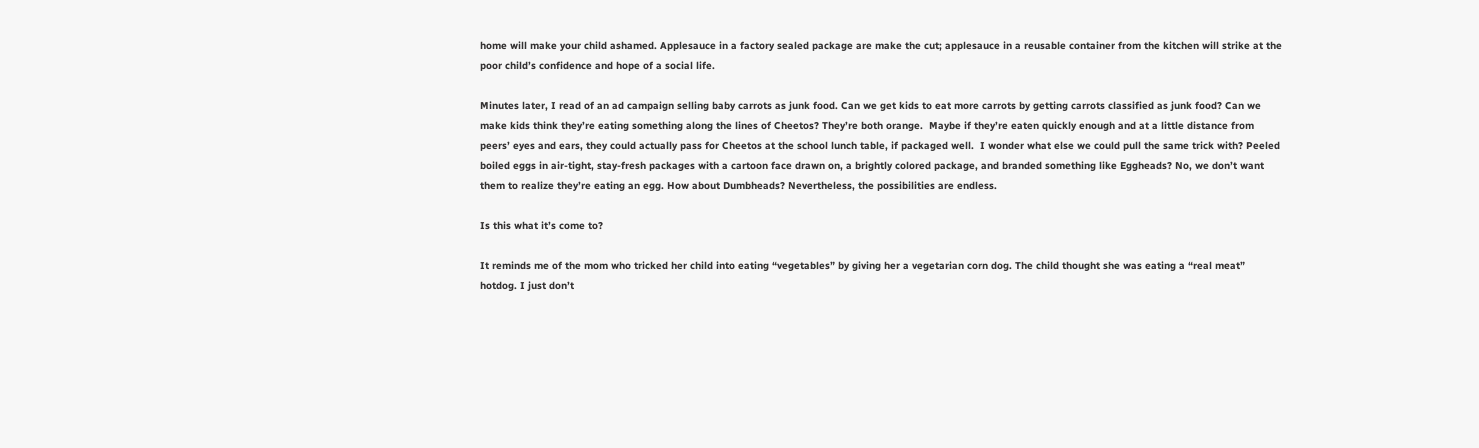home will make your child ashamed. Applesauce in a factory sealed package are make the cut; applesauce in a reusable container from the kitchen will strike at the poor child’s confidence and hope of a social life.

Minutes later, I read of an ad campaign selling baby carrots as junk food. Can we get kids to eat more carrots by getting carrots classified as junk food? Can we make kids think they’re eating something along the lines of Cheetos? They’re both orange.  Maybe if they’re eaten quickly enough and at a little distance from peers’ eyes and ears, they could actually pass for Cheetos at the school lunch table, if packaged well.  I wonder what else we could pull the same trick with? Peeled boiled eggs in air-tight, stay-fresh packages with a cartoon face drawn on, a brightly colored package, and branded something like Eggheads? No, we don’t want them to realize they’re eating an egg. How about Dumbheads? Nevertheless, the possibilities are endless.

Is this what it’s come to?

It reminds me of the mom who tricked her child into eating “vegetables” by giving her a vegetarian corn dog. The child thought she was eating a “real meat” hotdog. I just don’t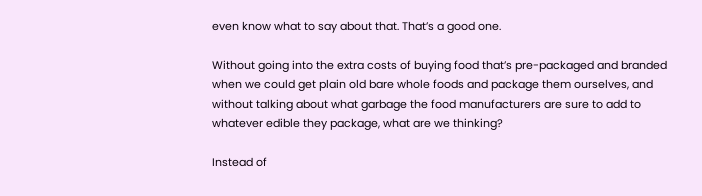even know what to say about that. That’s a good one.

Without going into the extra costs of buying food that’s pre-packaged and branded when we could get plain old bare whole foods and package them ourselves, and without talking about what garbage the food manufacturers are sure to add to whatever edible they package, what are we thinking?

Instead of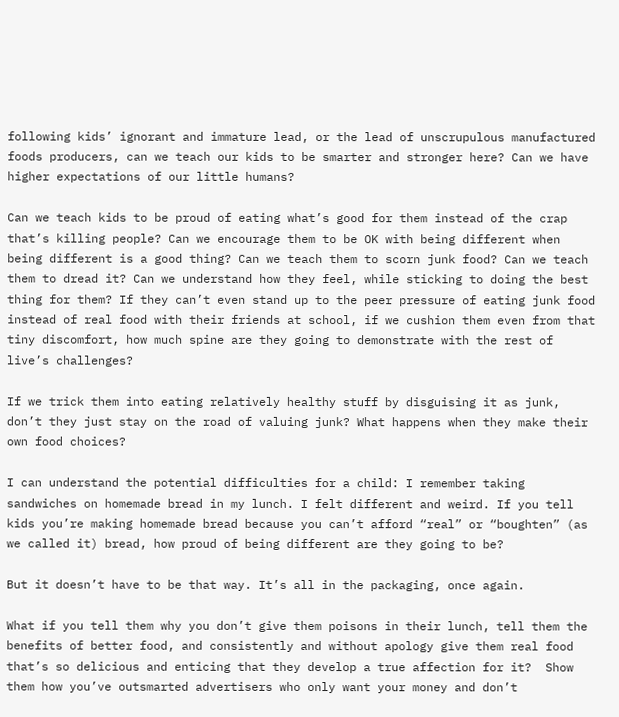following kids’ ignorant and immature lead, or the lead of unscrupulous manufactured foods producers, can we teach our kids to be smarter and stronger here? Can we have higher expectations of our little humans?

Can we teach kids to be proud of eating what’s good for them instead of the crap that’s killing people? Can we encourage them to be OK with being different when being different is a good thing? Can we teach them to scorn junk food? Can we teach them to dread it? Can we understand how they feel, while sticking to doing the best thing for them? If they can’t even stand up to the peer pressure of eating junk food instead of real food with their friends at school, if we cushion them even from that tiny discomfort, how much spine are they going to demonstrate with the rest of live’s challenges?

If we trick them into eating relatively healthy stuff by disguising it as junk, don’t they just stay on the road of valuing junk? What happens when they make their own food choices?

I can understand the potential difficulties for a child: I remember taking sandwiches on homemade bread in my lunch. I felt different and weird. If you tell kids you’re making homemade bread because you can’t afford “real” or “boughten” (as we called it) bread, how proud of being different are they going to be?

But it doesn’t have to be that way. It’s all in the packaging, once again.

What if you tell them why you don’t give them poisons in their lunch, tell them the benefits of better food, and consistently and without apology give them real food that’s so delicious and enticing that they develop a true affection for it?  Show them how you’ve outsmarted advertisers who only want your money and don’t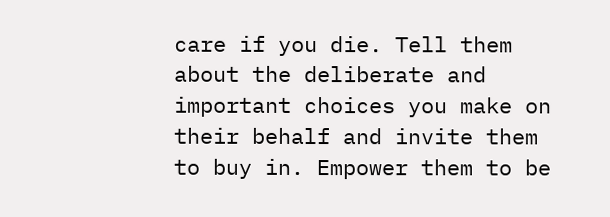care if you die. Tell them about the deliberate and important choices you make on their behalf and invite them to buy in. Empower them to be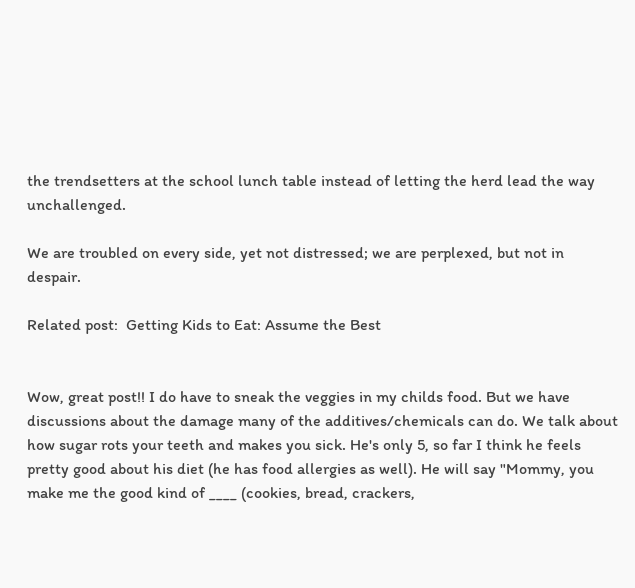the trendsetters at the school lunch table instead of letting the herd lead the way unchallenged.

We are troubled on every side, yet not distressed; we are perplexed, but not in despair.

Related post:  Getting Kids to Eat: Assume the Best


Wow, great post!! I do have to sneak the veggies in my childs food. But we have discussions about the damage many of the additives/chemicals can do. We talk about how sugar rots your teeth and makes you sick. He's only 5, so far I think he feels pretty good about his diet (he has food allergies as well). He will say "Mommy, you make me the good kind of ____ (cookies, bread, crackers,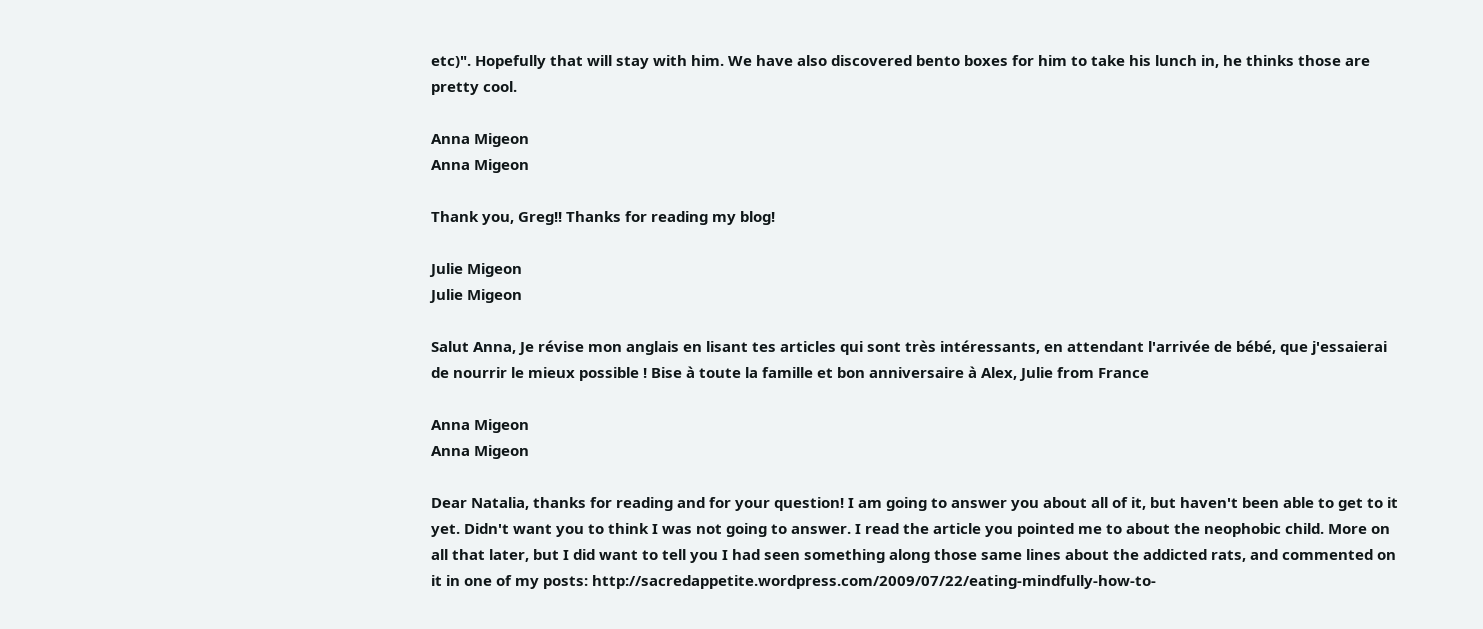etc)". Hopefully that will stay with him. We have also discovered bento boxes for him to take his lunch in, he thinks those are pretty cool.

Anna Migeon
Anna Migeon

Thank you, Greg!! Thanks for reading my blog!

Julie Migeon
Julie Migeon

Salut Anna, Je révise mon anglais en lisant tes articles qui sont très intéressants, en attendant l'arrivée de bébé, que j'essaierai de nourrir le mieux possible ! Bise à toute la famille et bon anniversaire à Alex, Julie from France

Anna Migeon
Anna Migeon

Dear Natalia, thanks for reading and for your question! I am going to answer you about all of it, but haven't been able to get to it yet. Didn't want you to think I was not going to answer. I read the article you pointed me to about the neophobic child. More on all that later, but I did want to tell you I had seen something along those same lines about the addicted rats, and commented on it in one of my posts: http://sacredappetite.wordpress.com/2009/07/22/eating-mindfully-how-to-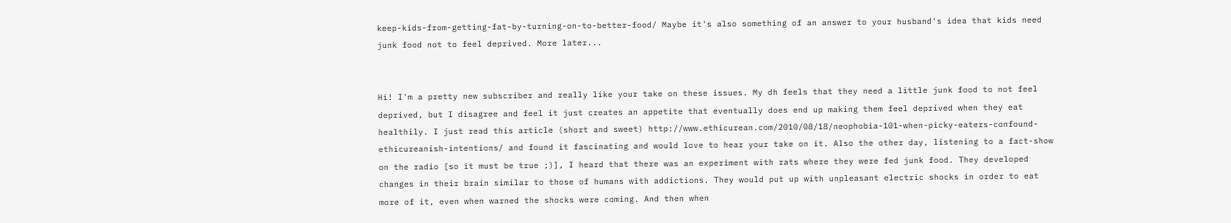keep-kids-from-getting-fat-by-turning-on-to-better-food/ Maybe it's also something of an answer to your husband's idea that kids need junk food not to feel deprived. More later...


Hi! I'm a pretty new subscriber and really like your take on these issues. My dh feels that they need a little junk food to not feel deprived, but I disagree and feel it just creates an appetite that eventually does end up making them feel deprived when they eat healthily. I just read this article (short and sweet) http://www.ethicurean.com/2010/08/18/neophobia-101-when-picky-eaters-confound-ethicureanish-intentions/ and found it fascinating and would love to hear your take on it. Also the other day, listening to a fact-show on the radio [so it must be true ;)], I heard that there was an experiment with rats where they were fed junk food. They developed changes in their brain similar to those of humans with addictions. They would put up with unpleasant electric shocks in order to eat more of it, even when warned the shocks were coming. And then when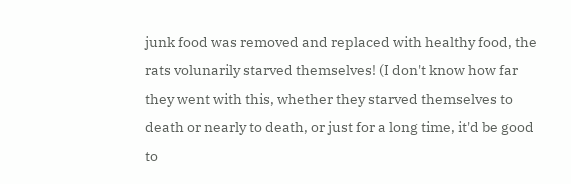junk food was removed and replaced with healthy food, the rats volunarily starved themselves! (I don't know how far they went with this, whether they starved themselves to death or nearly to death, or just for a long time, it'd be good to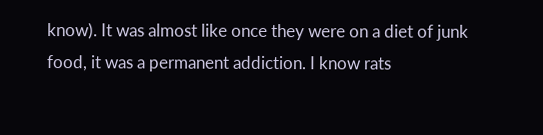know). It was almost like once they were on a diet of junk food, it was a permanent addiction. I know rats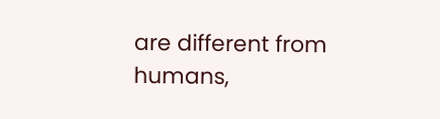are different from humans,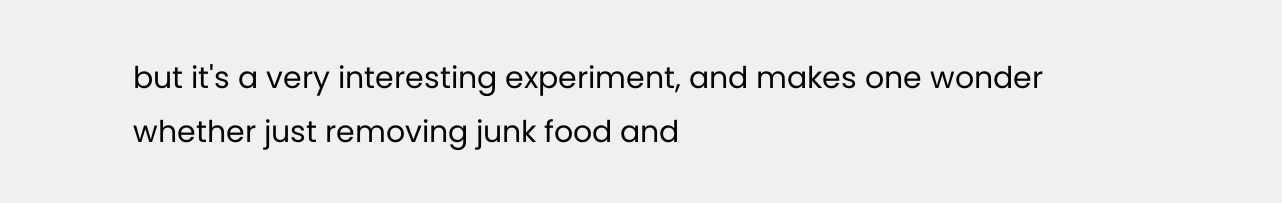but it's a very interesting experiment, and makes one wonder whether just removing junk food and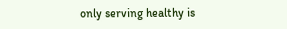only serving healthy is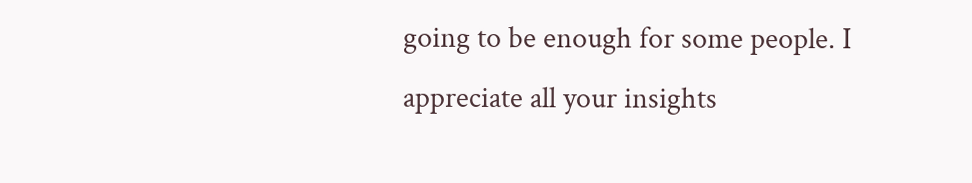going to be enough for some people. I appreciate all your insights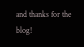and thanks for the blog!